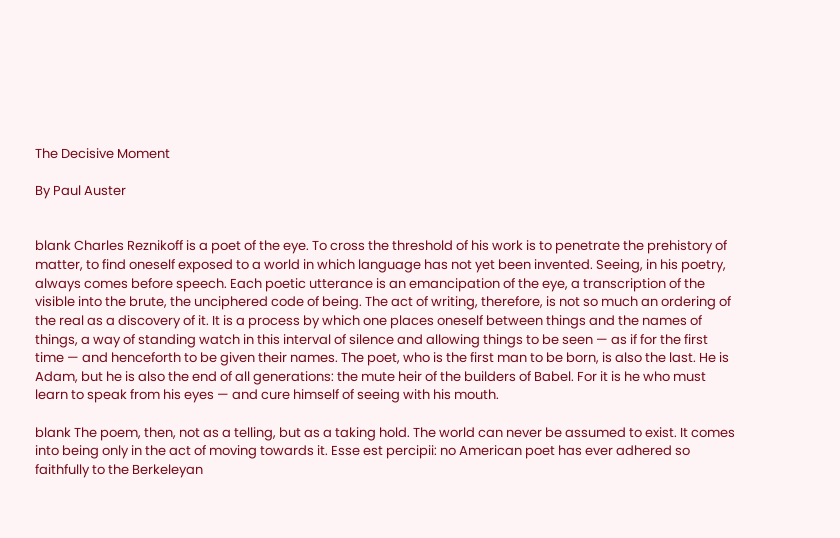The Decisive Moment

By Paul Auster


blank Charles Reznikoff is a poet of the eye. To cross the threshold of his work is to penetrate the prehistory of matter, to find oneself exposed to a world in which language has not yet been invented. Seeing, in his poetry, always comes before speech. Each poetic utterance is an emancipation of the eye, a transcription of the visible into the brute, the unciphered code of being. The act of writing, therefore, is not so much an ordering of the real as a discovery of it. It is a process by which one places oneself between things and the names of things, a way of standing watch in this interval of silence and allowing things to be seen — as if for the first time — and henceforth to be given their names. The poet, who is the first man to be born, is also the last. He is Adam, but he is also the end of all generations: the mute heir of the builders of Babel. For it is he who must learn to speak from his eyes — and cure himself of seeing with his mouth.

blank The poem, then, not as a telling, but as a taking hold. The world can never be assumed to exist. It comes into being only in the act of moving towards it. Esse est percipii: no American poet has ever adhered so faithfully to the Berkeleyan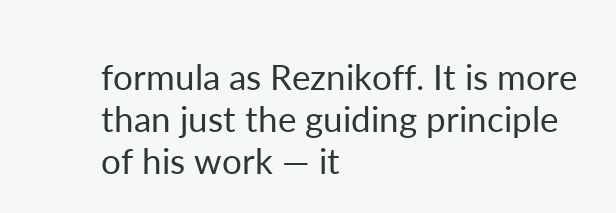formula as Reznikoff. It is more than just the guiding principle of his work — it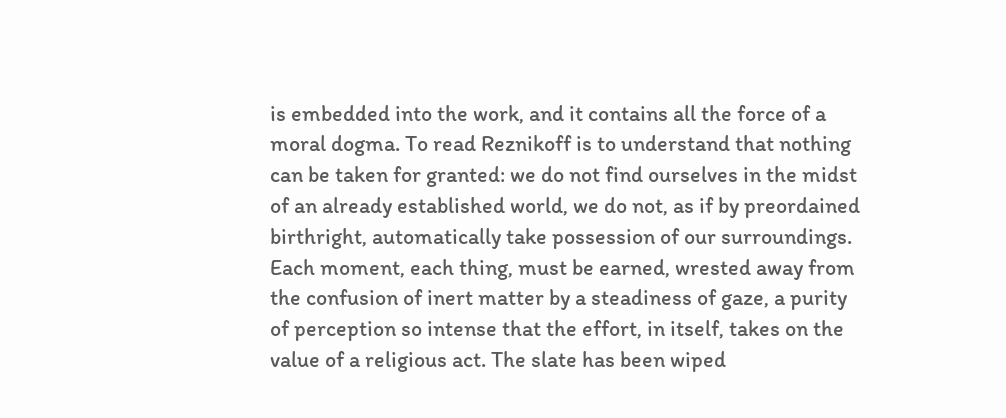is embedded into the work, and it contains all the force of a moral dogma. To read Reznikoff is to understand that nothing can be taken for granted: we do not find ourselves in the midst of an already established world, we do not, as if by preordained birthright, automatically take possession of our surroundings. Each moment, each thing, must be earned, wrested away from the confusion of inert matter by a steadiness of gaze, a purity of perception so intense that the effort, in itself, takes on the value of a religious act. The slate has been wiped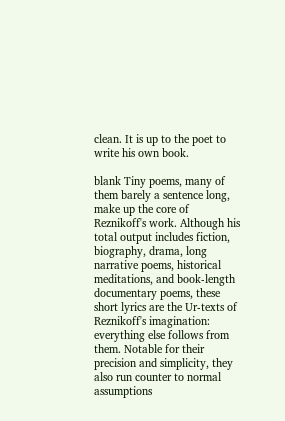clean. It is up to the poet to write his own book.

blank Tiny poems, many of them barely a sentence long, make up the core of Reznikoff's work. Although his total output includes fiction, biography, drama, long narrative poems, historical meditations, and book-length documentary poems, these short lyrics are the Ur-texts of Reznikoff's imagination: everything else follows from them. Notable for their precision and simplicity, they also run counter to normal assumptions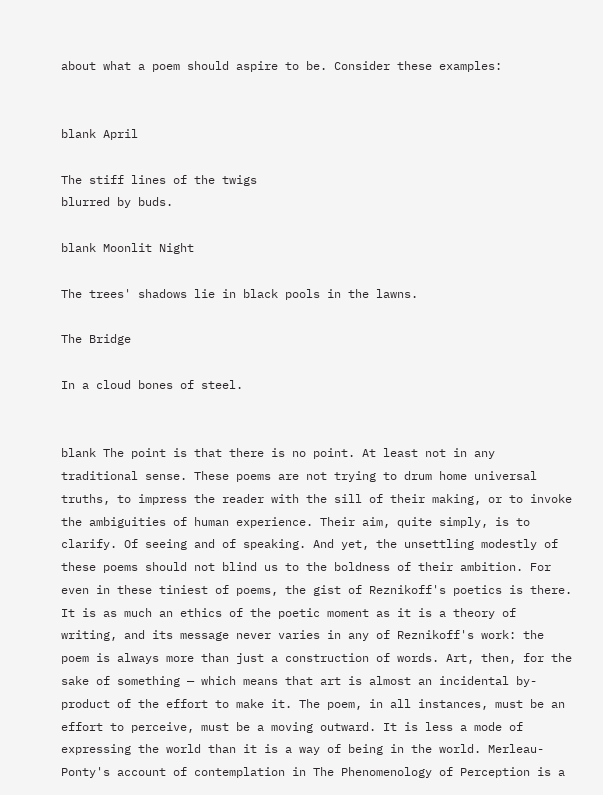about what a poem should aspire to be. Consider these examples:


blank April

The stiff lines of the twigs
blurred by buds.

blank Moonlit Night

The trees' shadows lie in black pools in the lawns.

The Bridge

In a cloud bones of steel.


blank The point is that there is no point. At least not in any traditional sense. These poems are not trying to drum home universal truths, to impress the reader with the sill of their making, or to invoke the ambiguities of human experience. Their aim, quite simply, is to clarify. Of seeing and of speaking. And yet, the unsettling modestly of these poems should not blind us to the boldness of their ambition. For even in these tiniest of poems, the gist of Reznikoff's poetics is there. It is as much an ethics of the poetic moment as it is a theory of writing, and its message never varies in any of Reznikoff's work: the poem is always more than just a construction of words. Art, then, for the sake of something — which means that art is almost an incidental by-product of the effort to make it. The poem, in all instances, must be an effort to perceive, must be a moving outward. It is less a mode of expressing the world than it is a way of being in the world. Merleau-Ponty's account of contemplation in The Phenomenology of Perception is a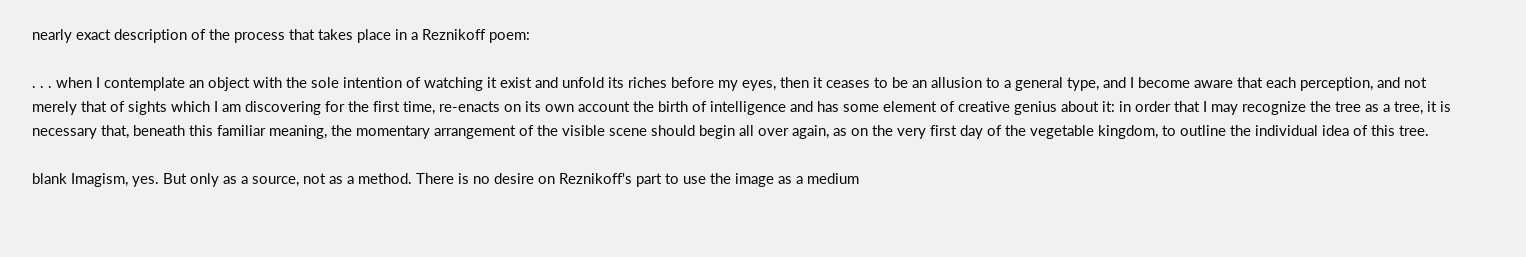nearly exact description of the process that takes place in a Reznikoff poem:

. . . when I contemplate an object with the sole intention of watching it exist and unfold its riches before my eyes, then it ceases to be an allusion to a general type, and I become aware that each perception, and not merely that of sights which I am discovering for the first time, re-enacts on its own account the birth of intelligence and has some element of creative genius about it: in order that I may recognize the tree as a tree, it is necessary that, beneath this familiar meaning, the momentary arrangement of the visible scene should begin all over again, as on the very first day of the vegetable kingdom, to outline the individual idea of this tree.

blank Imagism, yes. But only as a source, not as a method. There is no desire on Reznikoff's part to use the image as a medium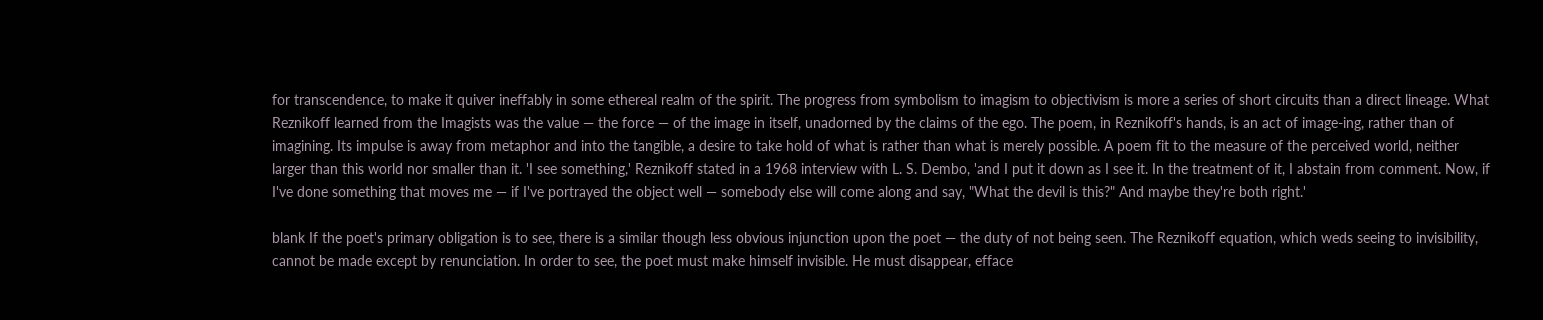for transcendence, to make it quiver ineffably in some ethereal realm of the spirit. The progress from symbolism to imagism to objectivism is more a series of short circuits than a direct lineage. What Reznikoff learned from the Imagists was the value — the force — of the image in itself, unadorned by the claims of the ego. The poem, in Reznikoff's hands, is an act of image-ing, rather than of imagining. Its impulse is away from metaphor and into the tangible, a desire to take hold of what is rather than what is merely possible. A poem fit to the measure of the perceived world, neither larger than this world nor smaller than it. 'I see something,' Reznikoff stated in a 1968 interview with L. S. Dembo, 'and I put it down as I see it. In the treatment of it, I abstain from comment. Now, if I've done something that moves me — if I've portrayed the object well — somebody else will come along and say, "What the devil is this?" And maybe they're both right.'

blank If the poet's primary obligation is to see, there is a similar though less obvious injunction upon the poet — the duty of not being seen. The Reznikoff equation, which weds seeing to invisibility, cannot be made except by renunciation. In order to see, the poet must make himself invisible. He must disappear, efface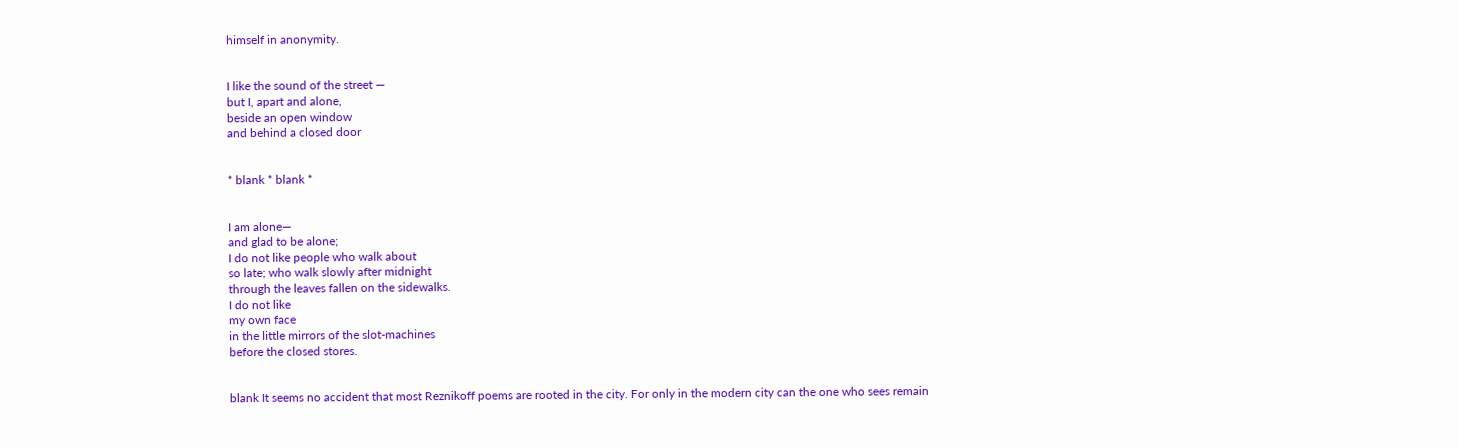himself in anonymity.


I like the sound of the street —
but I, apart and alone,
beside an open window
and behind a closed door


* blank * blank *


I am alone—
and glad to be alone;
I do not like people who walk about
so late; who walk slowly after midnight
through the leaves fallen on the sidewalks.
I do not like
my own face
in the little mirrors of the slot-machines
before the closed stores.


blank It seems no accident that most Reznikoff poems are rooted in the city. For only in the modern city can the one who sees remain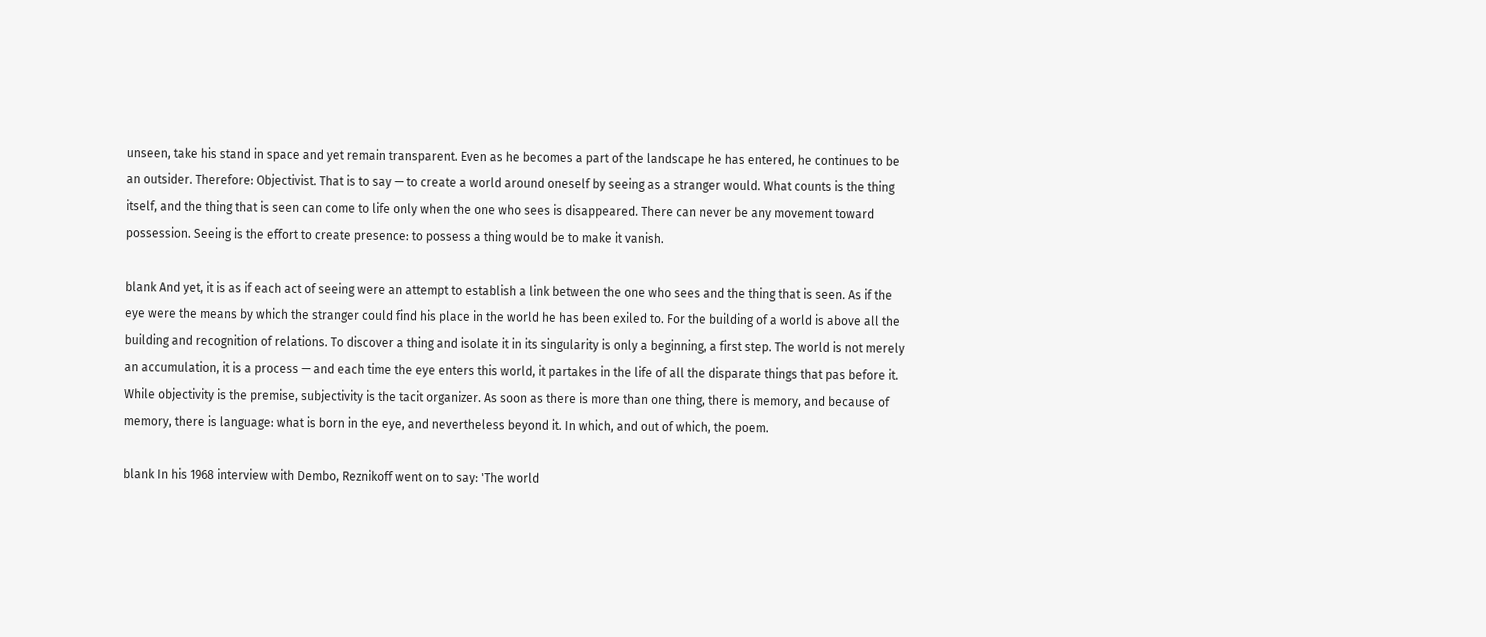unseen, take his stand in space and yet remain transparent. Even as he becomes a part of the landscape he has entered, he continues to be an outsider. Therefore: Objectivist. That is to say — to create a world around oneself by seeing as a stranger would. What counts is the thing itself, and the thing that is seen can come to life only when the one who sees is disappeared. There can never be any movement toward possession. Seeing is the effort to create presence: to possess a thing would be to make it vanish.

blank And yet, it is as if each act of seeing were an attempt to establish a link between the one who sees and the thing that is seen. As if the eye were the means by which the stranger could find his place in the world he has been exiled to. For the building of a world is above all the building and recognition of relations. To discover a thing and isolate it in its singularity is only a beginning, a first step. The world is not merely an accumulation, it is a process — and each time the eye enters this world, it partakes in the life of all the disparate things that pas before it. While objectivity is the premise, subjectivity is the tacit organizer. As soon as there is more than one thing, there is memory, and because of memory, there is language: what is born in the eye, and nevertheless beyond it. In which, and out of which, the poem.

blank In his 1968 interview with Dembo, Reznikoff went on to say: 'The world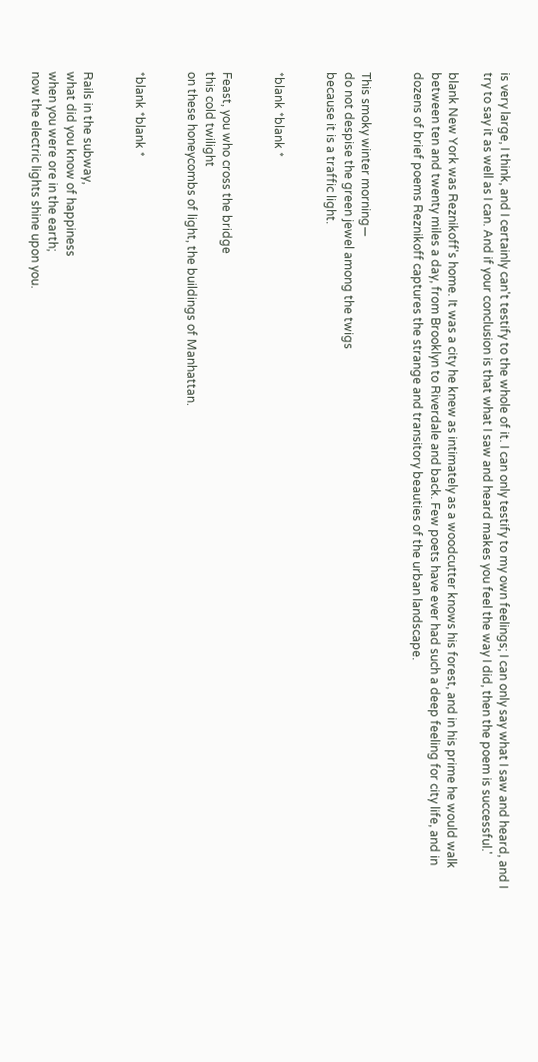is very large, I think, and I certainly can't testify to the whole of it. I can only testify to my own feelings; I can only say what I saw and heard, and I try to say it as well as I can. And if your conclusion is that what I saw and heard makes you feel the way I did, then the poem is successful.'

blank New York was Reznikoff's home. It was a city he knew as intimately as a woodcutter knows his forest, and in his prime he would walk between ten and twenty miles a day, from Brooklyn to Riverdale and back. Few poets have ever had such a deep feeling for city life, and in dozens of brief poems Reznikoff captures the strange and transitory beauties of the urban landscape.


This smoky winter morning—
do not despise the green jewel among the twigs
because it is a traffic light.


*blank *blank *


Feast, you who cross the bridge
this cold twilight
on these honeycombs of light, the buildings of Manhattan.


*blank *blank *


Rails in the subway,
what did you know of happiness
when you were ore in the earth;
now the electric lights shine upon you.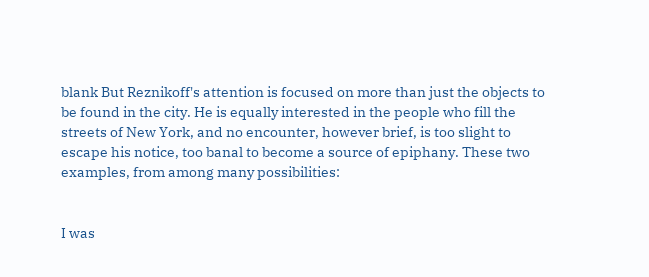blank But Reznikoff's attention is focused on more than just the objects to be found in the city. He is equally interested in the people who fill the streets of New York, and no encounter, however brief, is too slight to escape his notice, too banal to become a source of epiphany. These two examples, from among many possibilities:


I was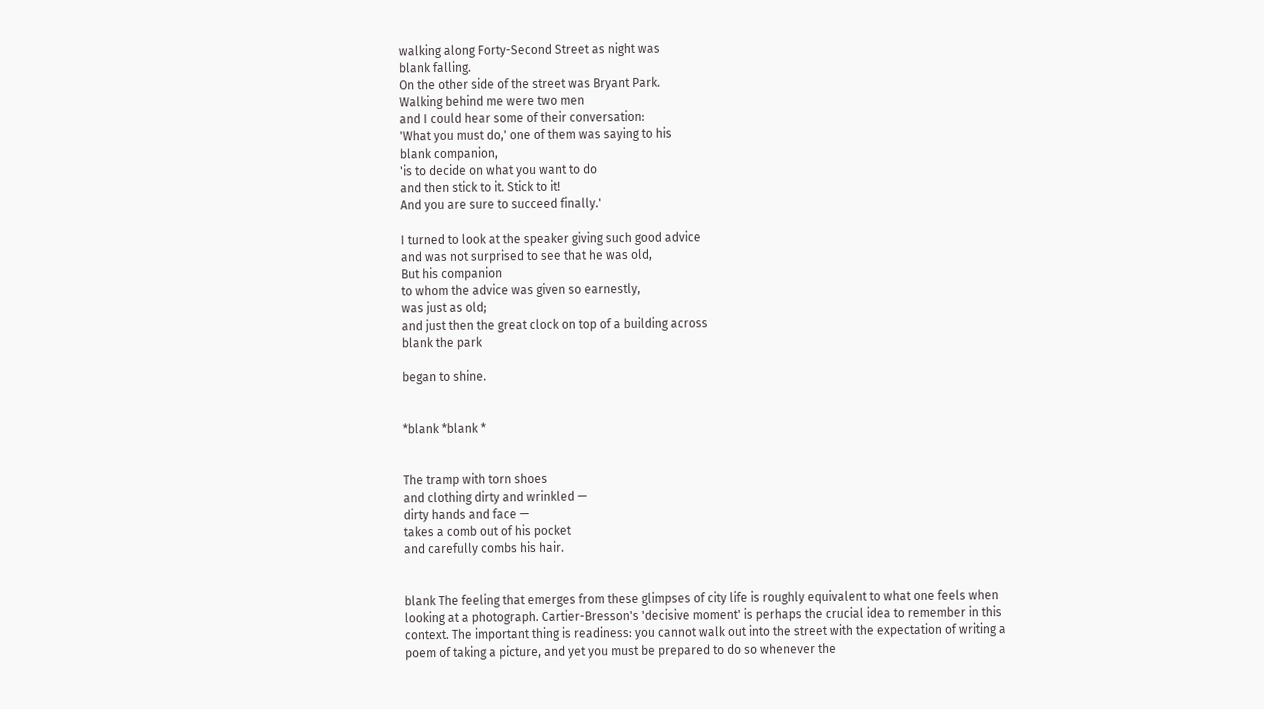walking along Forty-Second Street as night was
blank falling.
On the other side of the street was Bryant Park.
Walking behind me were two men
and I could hear some of their conversation:
'What you must do,' one of them was saying to his
blank companion,
'is to decide on what you want to do
and then stick to it. Stick to it!
And you are sure to succeed finally.'

I turned to look at the speaker giving such good advice
and was not surprised to see that he was old,
But his companion
to whom the advice was given so earnestly,
was just as old;
and just then the great clock on top of a building across
blank the park

began to shine.


*blank *blank *


The tramp with torn shoes
and clothing dirty and wrinkled —
dirty hands and face —
takes a comb out of his pocket
and carefully combs his hair.


blank The feeling that emerges from these glimpses of city life is roughly equivalent to what one feels when looking at a photograph. Cartier-Bresson's 'decisive moment' is perhaps the crucial idea to remember in this context. The important thing is readiness: you cannot walk out into the street with the expectation of writing a poem of taking a picture, and yet you must be prepared to do so whenever the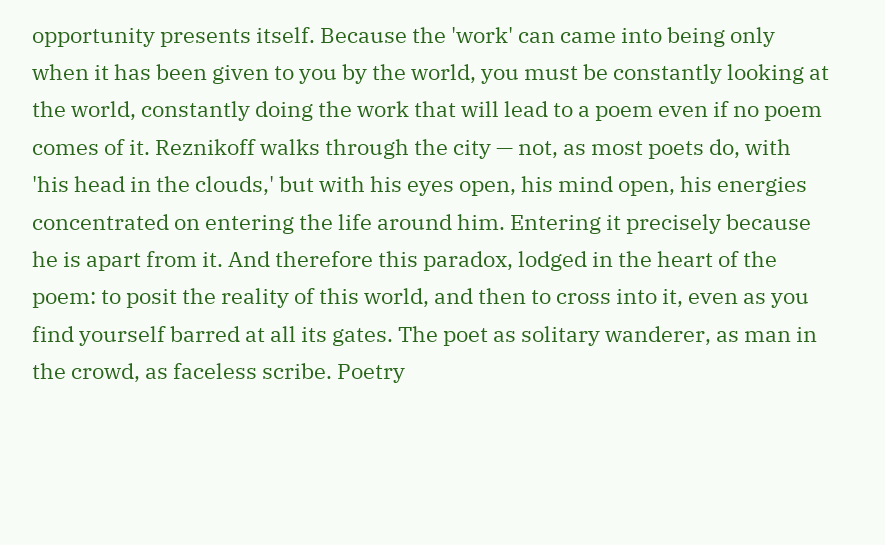opportunity presents itself. Because the 'work' can came into being only when it has been given to you by the world, you must be constantly looking at the world, constantly doing the work that will lead to a poem even if no poem comes of it. Reznikoff walks through the city — not, as most poets do, with 'his head in the clouds,' but with his eyes open, his mind open, his energies concentrated on entering the life around him. Entering it precisely because he is apart from it. And therefore this paradox, lodged in the heart of the poem: to posit the reality of this world, and then to cross into it, even as you find yourself barred at all its gates. The poet as solitary wanderer, as man in the crowd, as faceless scribe. Poetry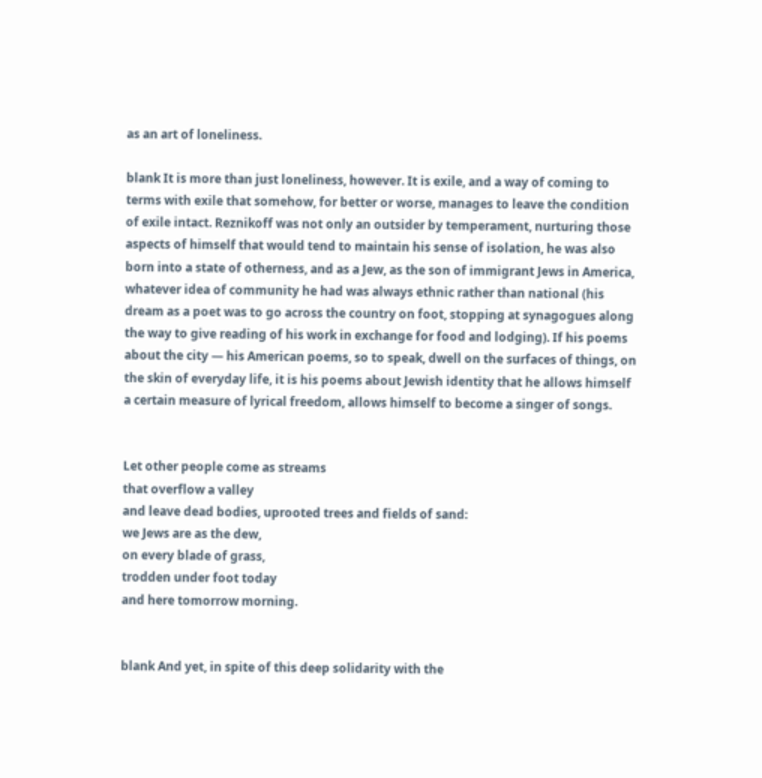as an art of loneliness.

blank It is more than just loneliness, however. It is exile, and a way of coming to terms with exile that somehow, for better or worse, manages to leave the condition of exile intact. Reznikoff was not only an outsider by temperament, nurturing those aspects of himself that would tend to maintain his sense of isolation, he was also born into a state of otherness, and as a Jew, as the son of immigrant Jews in America, whatever idea of community he had was always ethnic rather than national (his dream as a poet was to go across the country on foot, stopping at synagogues along the way to give reading of his work in exchange for food and lodging). If his poems about the city — his American poems, so to speak, dwell on the surfaces of things, on the skin of everyday life, it is his poems about Jewish identity that he allows himself a certain measure of lyrical freedom, allows himself to become a singer of songs.


Let other people come as streams
that overflow a valley
and leave dead bodies, uprooted trees and fields of sand:
we Jews are as the dew,
on every blade of grass,
trodden under foot today
and here tomorrow morning.


blank And yet, in spite of this deep solidarity with the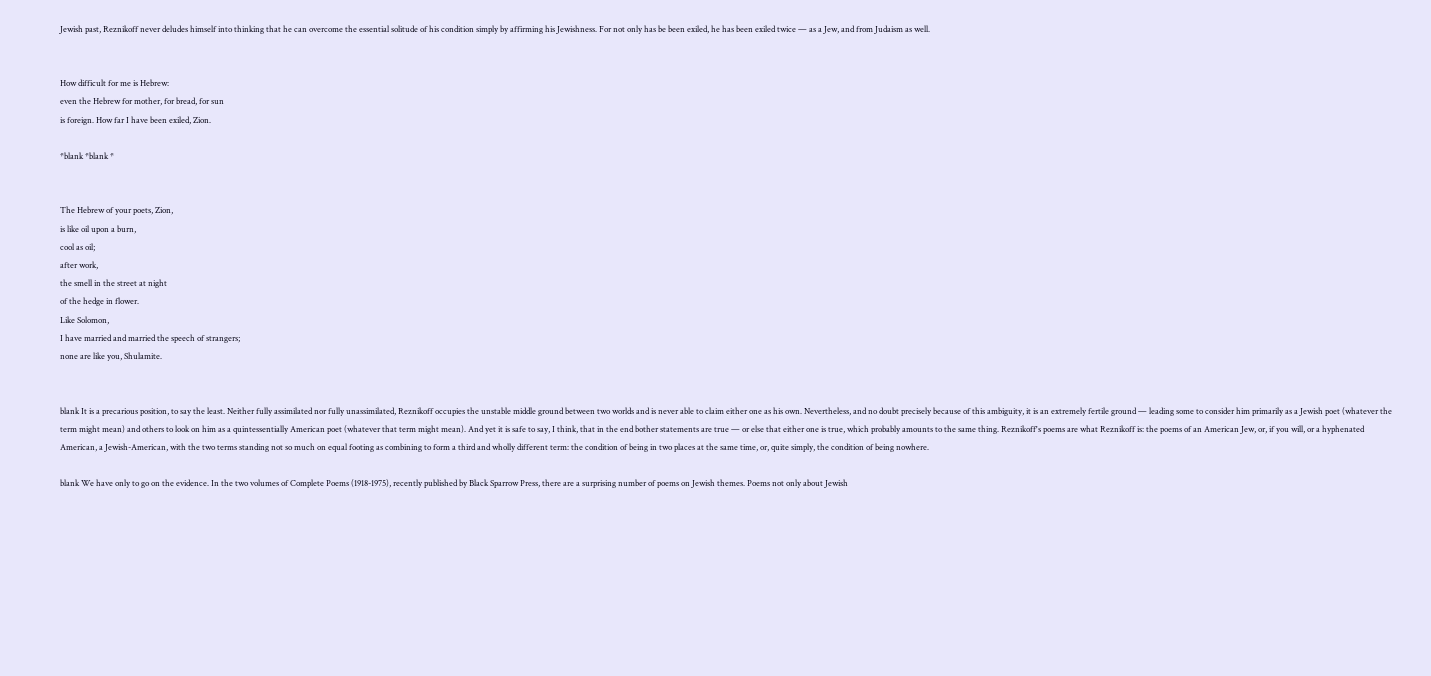Jewish past, Reznikoff never deludes himself into thinking that he can overcome the essential solitude of his condition simply by affirming his Jewishness. For not only has be been exiled, he has been exiled twice — as a Jew, and from Judaism as well.


How difficult for me is Hebrew:
even the Hebrew for mother, for bread, for sun
is foreign. How far I have been exiled, Zion.

*blank *blank *


The Hebrew of your poets, Zion,
is like oil upon a burn,
cool as oil;
after work,
the smell in the street at night
of the hedge in flower.
Like Solomon,
I have married and married the speech of strangers;
none are like you, Shulamite.


blank It is a precarious position, to say the least. Neither fully assimilated nor fully unassimilated, Reznikoff occupies the unstable middle ground between two worlds and is never able to claim either one as his own. Nevertheless, and no doubt precisely because of this ambiguity, it is an extremely fertile ground — leading some to consider him primarily as a Jewish poet (whatever the term might mean) and others to look on him as a quintessentially American poet (whatever that term might mean). And yet it is safe to say, I think, that in the end bother statements are true — or else that either one is true, which probably amounts to the same thing. Reznikoff's poems are what Reznikoff is: the poems of an American Jew, or, if you will, or a hyphenated American, a Jewish-American, with the two terms standing not so much on equal footing as combining to form a third and wholly different term: the condition of being in two places at the same time, or, quite simply, the condition of being nowhere.

blank We have only to go on the evidence. In the two volumes of Complete Poems (1918-1975), recently published by Black Sparrow Press, there are a surprising number of poems on Jewish themes. Poems not only about Jewish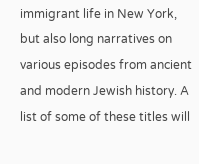immigrant life in New York, but also long narratives on various episodes from ancient and modern Jewish history. A list of some of these titles will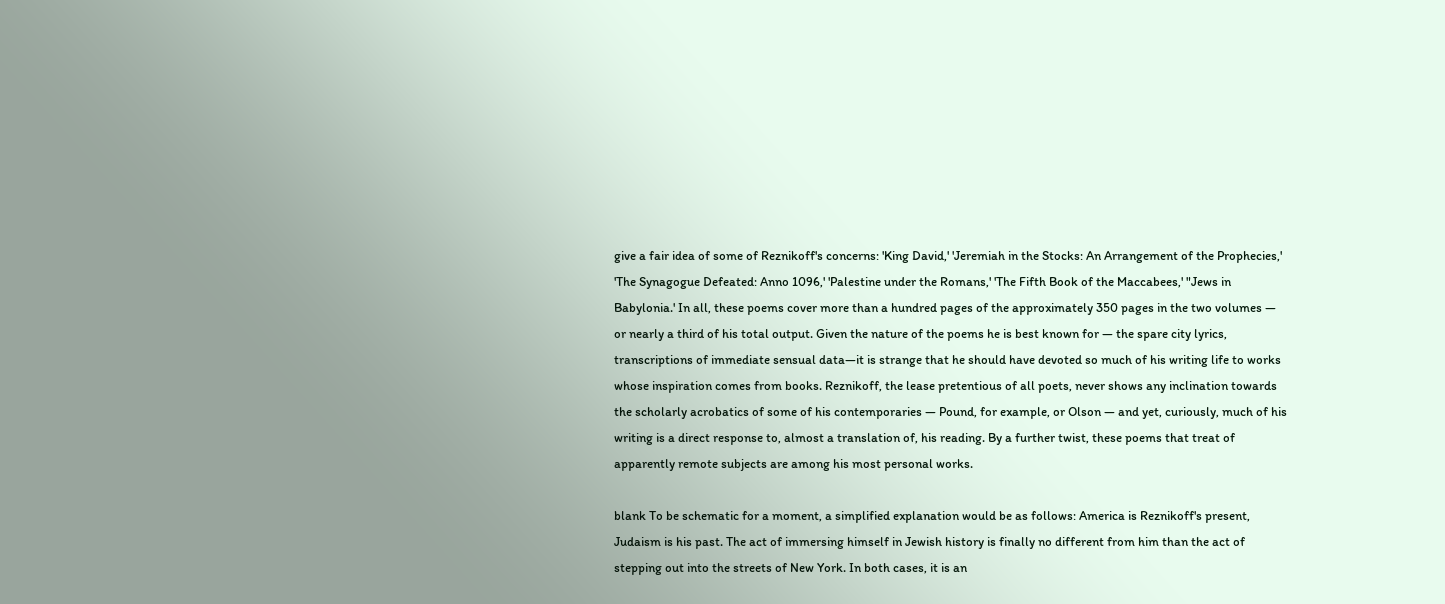give a fair idea of some of Reznikoff's concerns: 'King David,' 'Jeremiah in the Stocks: An Arrangement of the Prophecies,' 'The Synagogue Defeated: Anno 1096,' 'Palestine under the Romans,' 'The Fifth Book of the Maccabees,' "Jews in Babylonia.' In all, these poems cover more than a hundred pages of the approximately 350 pages in the two volumes — or nearly a third of his total output. Given the nature of the poems he is best known for — the spare city lyrics, transcriptions of immediate sensual data—it is strange that he should have devoted so much of his writing life to works whose inspiration comes from books. Reznikoff, the lease pretentious of all poets, never shows any inclination towards the scholarly acrobatics of some of his contemporaries — Pound, for example, or Olson — and yet, curiously, much of his writing is a direct response to, almost a translation of, his reading. By a further twist, these poems that treat of apparently remote subjects are among his most personal works.

blank To be schematic for a moment, a simplified explanation would be as follows: America is Reznikoff's present, Judaism is his past. The act of immersing himself in Jewish history is finally no different from him than the act of stepping out into the streets of New York. In both cases, it is an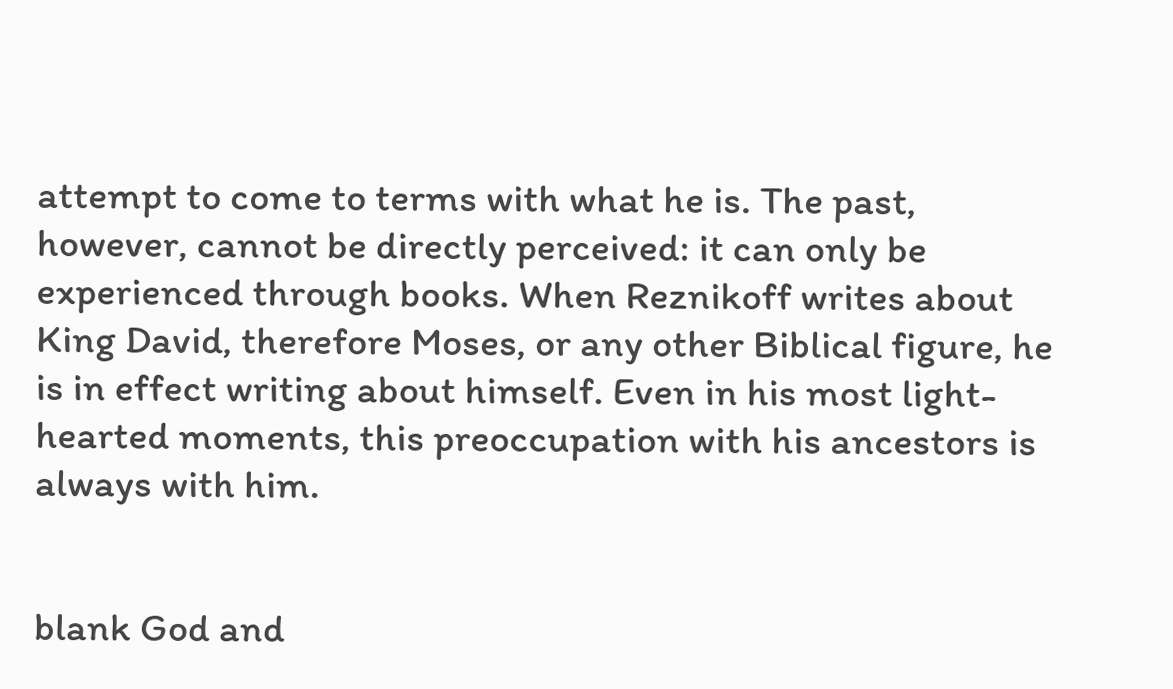attempt to come to terms with what he is. The past, however, cannot be directly perceived: it can only be experienced through books. When Reznikoff writes about King David, therefore Moses, or any other Biblical figure, he is in effect writing about himself. Even in his most light-hearted moments, this preoccupation with his ancestors is always with him.


blank God and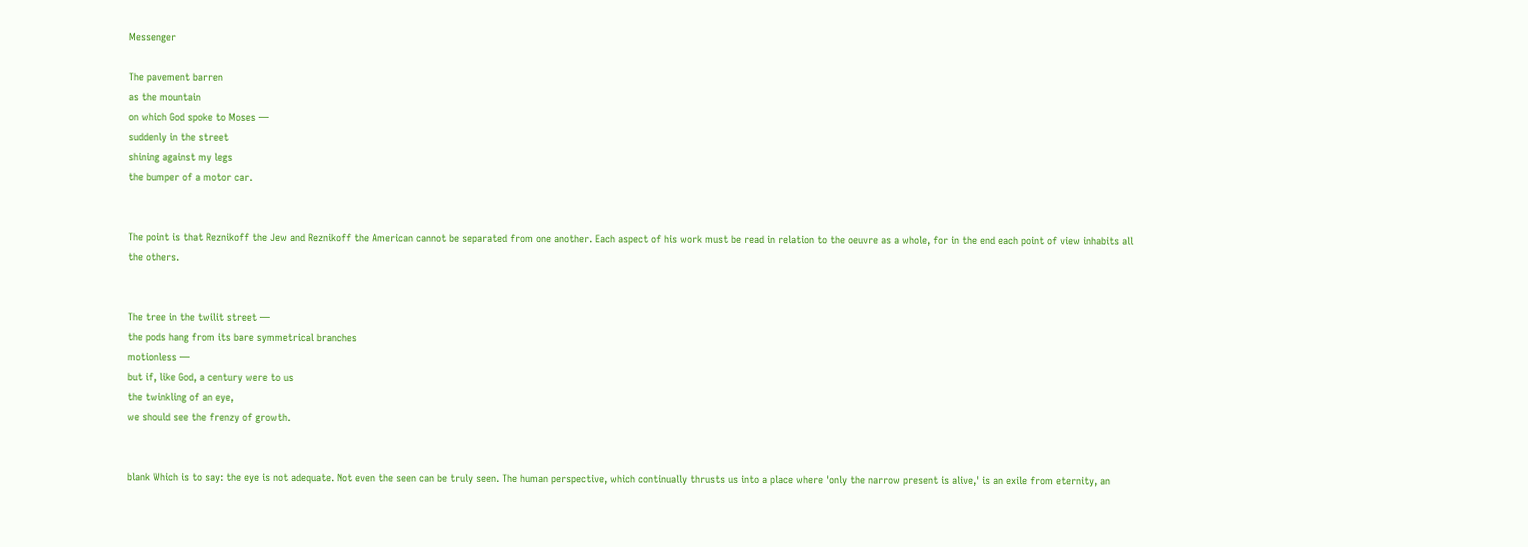Messenger

The pavement barren
as the mountain
on which God spoke to Moses —
suddenly in the street
shining against my legs
the bumper of a motor car.


The point is that Reznikoff the Jew and Reznikoff the American cannot be separated from one another. Each aspect of his work must be read in relation to the oeuvre as a whole, for in the end each point of view inhabits all the others.


The tree in the twilit street —
the pods hang from its bare symmetrical branches
motionless —
but if, like God, a century were to us
the twinkling of an eye,
we should see the frenzy of growth.


blank Which is to say: the eye is not adequate. Not even the seen can be truly seen. The human perspective, which continually thrusts us into a place where 'only the narrow present is alive,' is an exile from eternity, an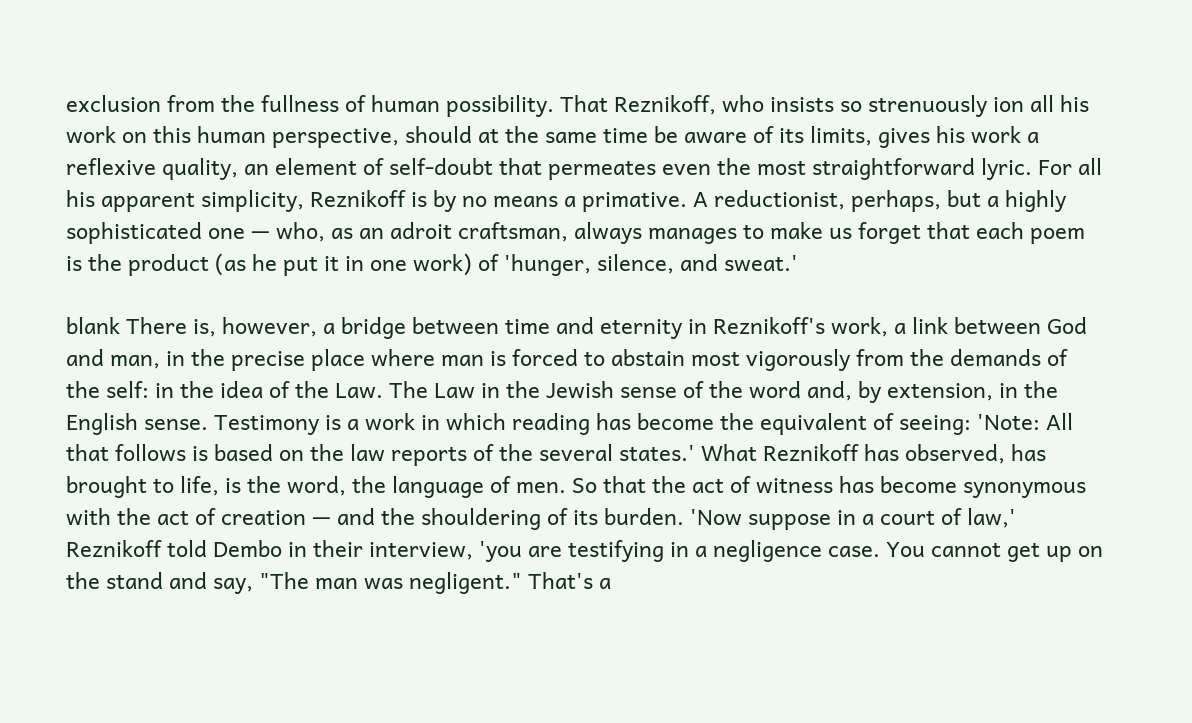exclusion from the fullness of human possibility. That Reznikoff, who insists so strenuously ion all his work on this human perspective, should at the same time be aware of its limits, gives his work a reflexive quality, an element of self-doubt that permeates even the most straightforward lyric. For all his apparent simplicity, Reznikoff is by no means a primative. A reductionist, perhaps, but a highly sophisticated one — who, as an adroit craftsman, always manages to make us forget that each poem is the product (as he put it in one work) of 'hunger, silence, and sweat.'

blank There is, however, a bridge between time and eternity in Reznikoff's work, a link between God and man, in the precise place where man is forced to abstain most vigorously from the demands of the self: in the idea of the Law. The Law in the Jewish sense of the word and, by extension, in the English sense. Testimony is a work in which reading has become the equivalent of seeing: 'Note: All that follows is based on the law reports of the several states.' What Reznikoff has observed, has brought to life, is the word, the language of men. So that the act of witness has become synonymous with the act of creation — and the shouldering of its burden. 'Now suppose in a court of law,' Reznikoff told Dembo in their interview, 'you are testifying in a negligence case. You cannot get up on the stand and say, "The man was negligent." That's a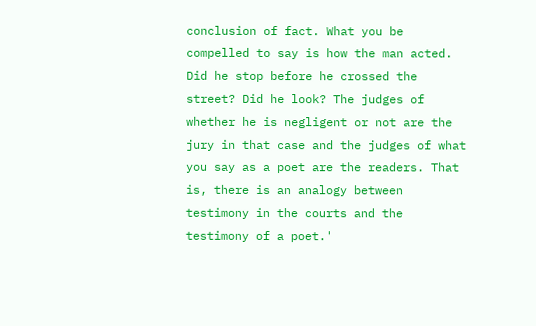conclusion of fact. What you be compelled to say is how the man acted. Did he stop before he crossed the street? Did he look? The judges of whether he is negligent or not are the jury in that case and the judges of what you say as a poet are the readers. That is, there is an analogy between testimony in the courts and the testimony of a poet.'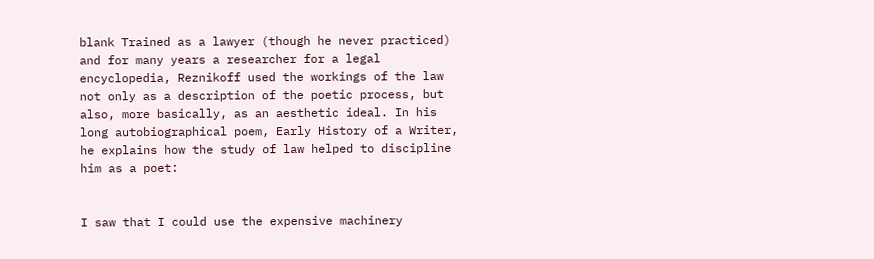blank Trained as a lawyer (though he never practiced) and for many years a researcher for a legal encyclopedia, Reznikoff used the workings of the law not only as a description of the poetic process, but also, more basically, as an aesthetic ideal. In his long autobiographical poem, Early History of a Writer, he explains how the study of law helped to discipline him as a poet:


I saw that I could use the expensive machinery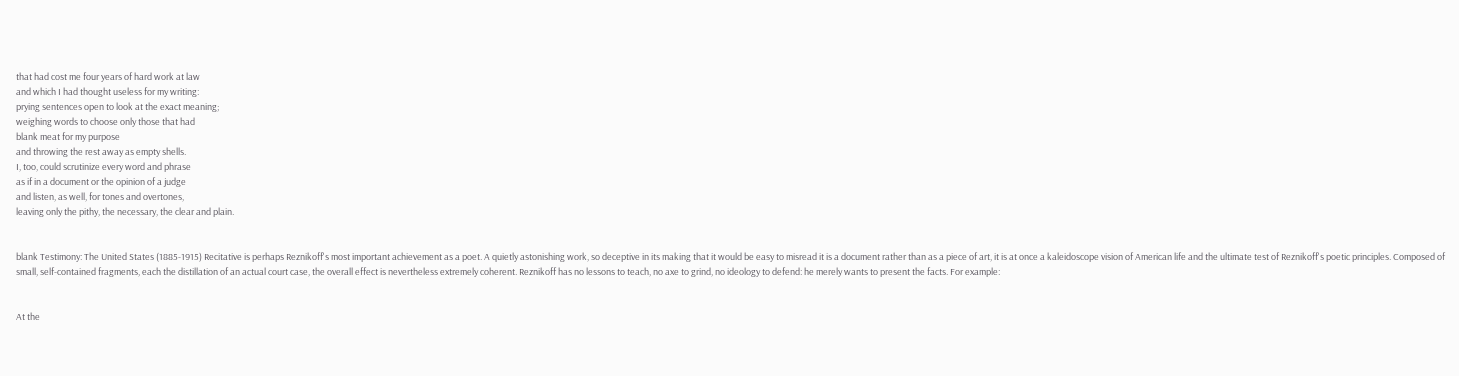that had cost me four years of hard work at law
and which I had thought useless for my writing:
prying sentences open to look at the exact meaning;
weighing words to choose only those that had
blank meat for my purpose
and throwing the rest away as empty shells.
I, too, could scrutinize every word and phrase
as if in a document or the opinion of a judge
and listen, as well, for tones and overtones,
leaving only the pithy, the necessary, the clear and plain.


blank Testimony: The United States (1885-1915) Recitative is perhaps Reznikoff's most important achievement as a poet. A quietly astonishing work, so deceptive in its making that it would be easy to misread it is a document rather than as a piece of art, it is at once a kaleidoscope vision of American life and the ultimate test of Reznikoff's poetic principles. Composed of small, self-contained fragments, each the distillation of an actual court case, the overall effect is nevertheless extremely coherent. Reznikoff has no lessons to teach, no axe to grind, no ideology to defend: he merely wants to present the facts. For example:


At the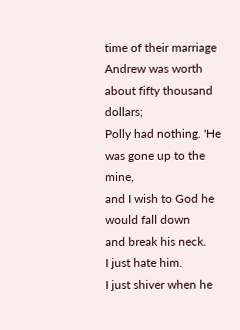time of their marriage
Andrew was worth about fifty thousand dollars;
Polly had nothing. 'He was gone up to the mine,
and I wish to God he would fall down
and break his neck.
I just hate him.
I just shiver when he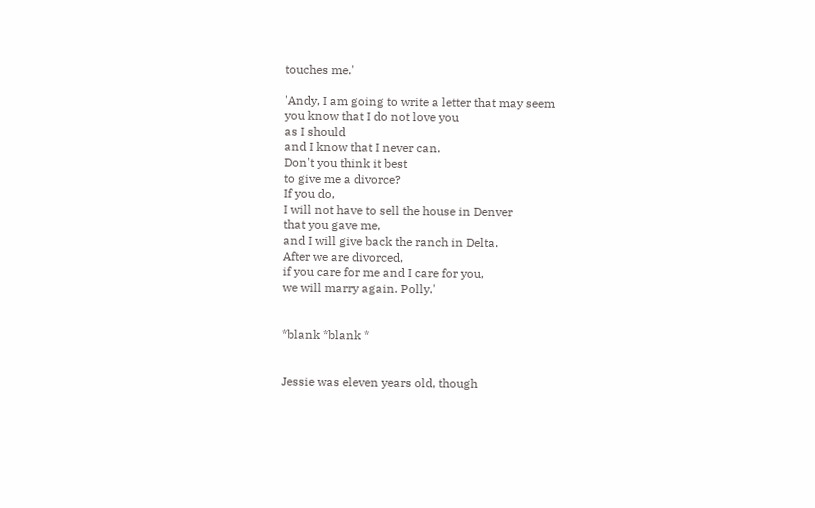touches me.'

'Andy, I am going to write a letter that may seem
you know that I do not love you
as I should
and I know that I never can.
Don't you think it best
to give me a divorce?
If you do,
I will not have to sell the house in Denver
that you gave me,
and I will give back the ranch in Delta.
After we are divorced,
if you care for me and I care for you,
we will marry again. Polly.'


*blank *blank *


Jessie was eleven years old, though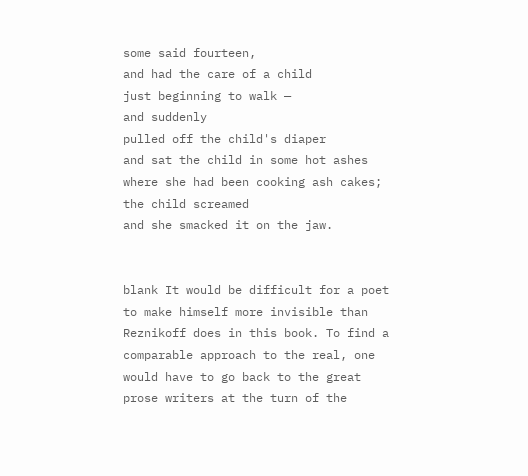some said fourteen,
and had the care of a child
just beginning to walk —
and suddenly
pulled off the child's diaper
and sat the child in some hot ashes
where she had been cooking ash cakes;
the child screamed
and she smacked it on the jaw.


blank It would be difficult for a poet to make himself more invisible than Reznikoff does in this book. To find a comparable approach to the real, one would have to go back to the great prose writers at the turn of the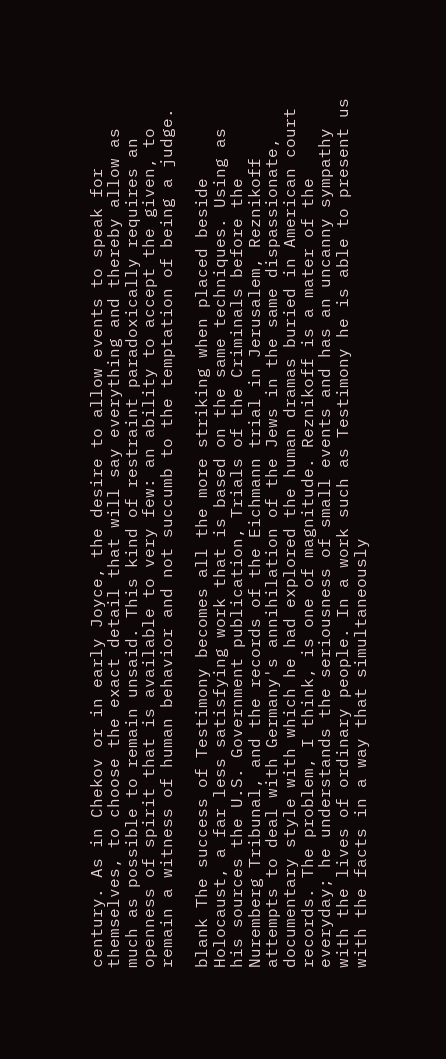century. As in Chekov or in early Joyce, the desire to allow events to speak for themselves, to choose the exact detail that will say everything and thereby allow as much as possible to remain unsaid. This kind of restraint paradoxically requires an openness of spirit that is available to very few: an ability to accept the given, to remain a witness of human behavior and not succumb to the temptation of being a judge.

blank The success of Testimony becomes all the more striking when placed beside Holocaust, a far less satisfying work that is based on the same techniques. Using as his sources the U.S. Government publication, Trials of the Criminals before the Nuremberg Tribunal, and the records of the Eichmann trial in Jerusalem, Reznikoff attempts to deal with Germany's annihilation of the Jews in the same dispassionate, documentary style with which he had explored the human dramas buried in American court records. The problem, I think, is one of magnitude. Reznikoff is a mater of the everyday; he understands the seriousness of small events and has an uncanny sympathy with the lives of ordinary people. In a work such as Testimony he is able to present us with the facts in a way that simultaneously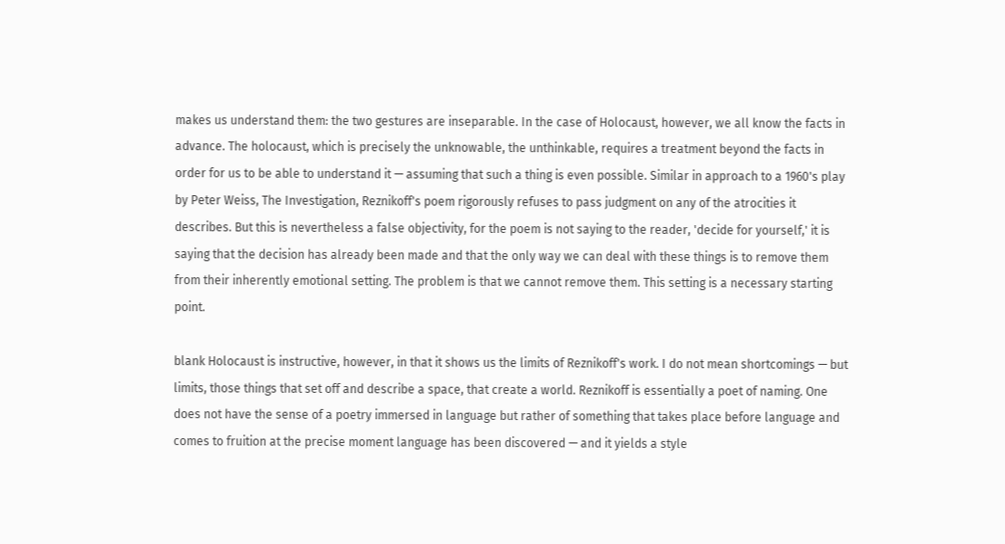makes us understand them: the two gestures are inseparable. In the case of Holocaust, however, we all know the facts in advance. The holocaust, which is precisely the unknowable, the unthinkable, requires a treatment beyond the facts in order for us to be able to understand it — assuming that such a thing is even possible. Similar in approach to a 1960's play by Peter Weiss, The Investigation, Reznikoff's poem rigorously refuses to pass judgment on any of the atrocities it describes. But this is nevertheless a false objectivity, for the poem is not saying to the reader, 'decide for yourself,' it is saying that the decision has already been made and that the only way we can deal with these things is to remove them from their inherently emotional setting. The problem is that we cannot remove them. This setting is a necessary starting point.

blank Holocaust is instructive, however, in that it shows us the limits of Reznikoff's work. I do not mean shortcomings — but limits, those things that set off and describe a space, that create a world. Reznikoff is essentially a poet of naming. One does not have the sense of a poetry immersed in language but rather of something that takes place before language and comes to fruition at the precise moment language has been discovered — and it yields a style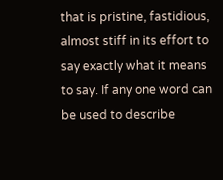that is pristine, fastidious, almost stiff in its effort to say exactly what it means to say. If any one word can be used to describe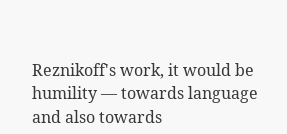Reznikoff's work, it would be humility — towards language and also towards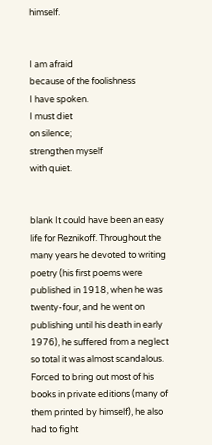himself.


I am afraid
because of the foolishness
I have spoken.
I must diet
on silence;
strengthen myself
with quiet.


blank It could have been an easy life for Reznikoff. Throughout the many years he devoted to writing poetry (his first poems were published in 1918, when he was twenty-four, and he went on publishing until his death in early 1976), he suffered from a neglect so total it was almost scandalous. Forced to bring out most of his books in private editions (many of them printed by himself), he also had to fight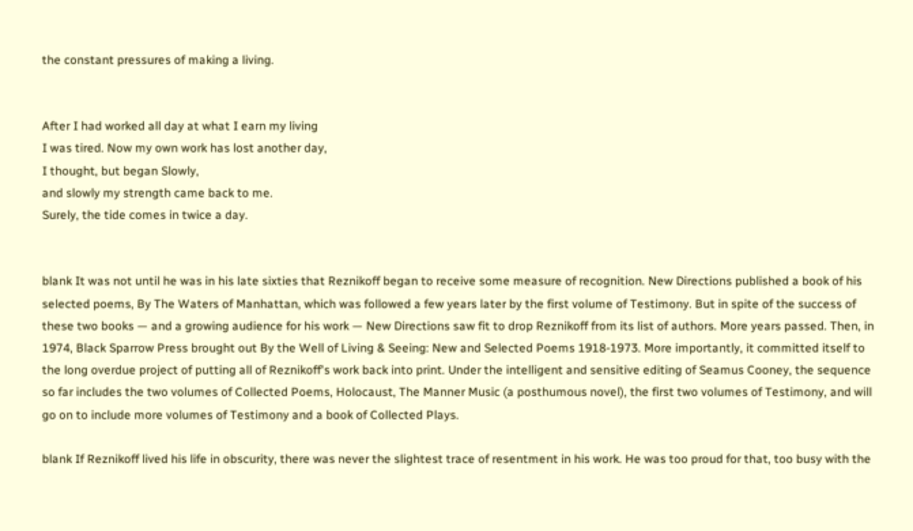the constant pressures of making a living.


After I had worked all day at what I earn my living
I was tired. Now my own work has lost another day,
I thought, but began Slowly,
and slowly my strength came back to me.
Surely, the tide comes in twice a day.


blank It was not until he was in his late sixties that Reznikoff began to receive some measure of recognition. New Directions published a book of his selected poems, By The Waters of Manhattan, which was followed a few years later by the first volume of Testimony. But in spite of the success of these two books — and a growing audience for his work — New Directions saw fit to drop Reznikoff from its list of authors. More years passed. Then, in 1974, Black Sparrow Press brought out By the Well of Living & Seeing: New and Selected Poems 1918-1973. More importantly, it committed itself to the long overdue project of putting all of Reznikoff's work back into print. Under the intelligent and sensitive editing of Seamus Cooney, the sequence so far includes the two volumes of Collected Poems, Holocaust, The Manner Music (a posthumous novel), the first two volumes of Testimony, and will go on to include more volumes of Testimony and a book of Collected Plays.

blank If Reznikoff lived his life in obscurity, there was never the slightest trace of resentment in his work. He was too proud for that, too busy with the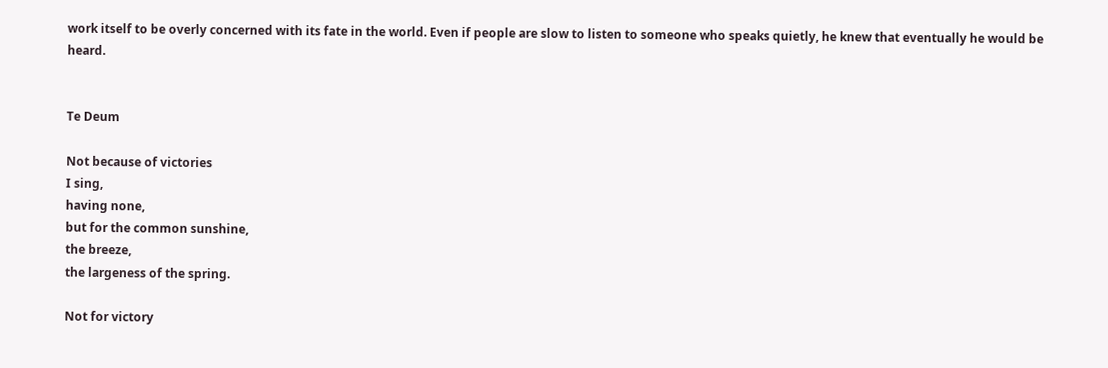work itself to be overly concerned with its fate in the world. Even if people are slow to listen to someone who speaks quietly, he knew that eventually he would be heard.


Te Deum

Not because of victories
I sing,
having none,
but for the common sunshine,
the breeze,
the largeness of the spring.

Not for victory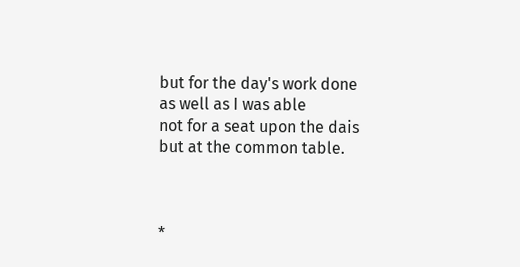but for the day's work done
as well as I was able
not for a seat upon the dais
but at the common table.



*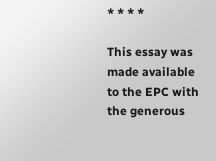* * * *

This essay was made available to the EPC with the generous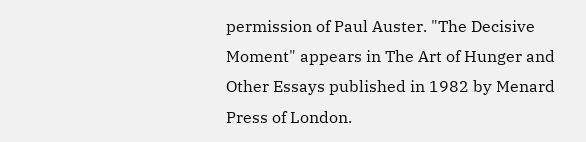permission of Paul Auster. "The Decisive Moment" appears in The Art of Hunger and Other Essays published in 1982 by Menard Press of London.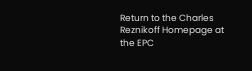Return to the Charles Reznikoff Homepage at the EPC